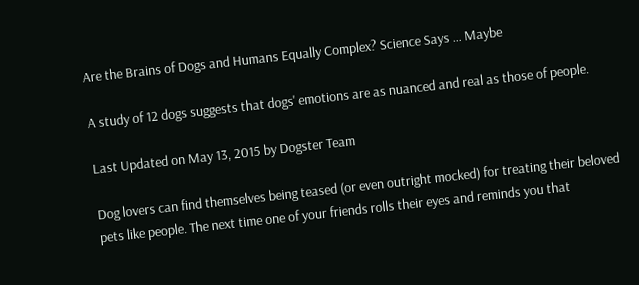Are the Brains of Dogs and Humans Equally Complex? Science Says … Maybe

A study of 12 dogs suggests that dogs' emotions are as nuanced and real as those of people.

Last Updated on May 13, 2015 by Dogster Team

Dog lovers can find themselves being teased (or even outright mocked) for treating their beloved pets like people. The next time one of your friends rolls their eyes and reminds you that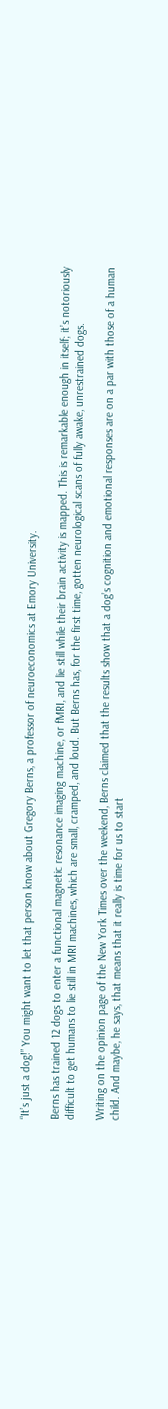“It’s just a dog!” You might want to let that person know about Gregory Berns, a professor of neuroeconomics at Emory University.

Berns has trained 12 dogs to enter a functional magnetic resonance imaging machine, or fMRI, and lie still while their brain activity is mapped. This is remarkable enough in itself; it’s notoriously difficult to get humans to lie still in MRI machines, which are small, cramped, and loud. But Berns has, for the first time, gotten neurological scans of fully awake, unrestrained dogs.

Writing on the opinion page of the New York Times over the weekend, Berns claimed that the results show that a dog’s cognition and emotional responses are on a par with those of a human child. And maybe, he says, that means that it really is time for us to start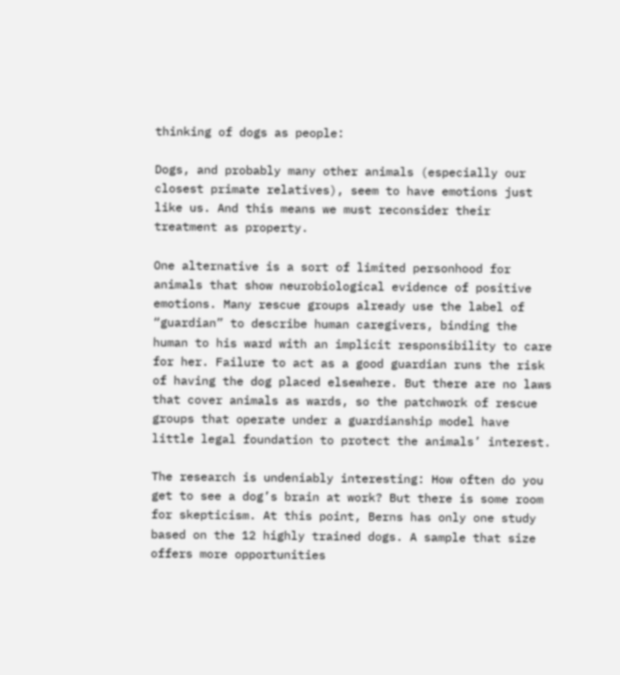thinking of dogs as people:

Dogs, and probably many other animals (especially our closest primate relatives), seem to have emotions just like us. And this means we must reconsider their treatment as property.

One alternative is a sort of limited personhood for animals that show neurobiological evidence of positive emotions. Many rescue groups already use the label of “guardian” to describe human caregivers, binding the human to his ward with an implicit responsibility to care for her. Failure to act as a good guardian runs the risk of having the dog placed elsewhere. But there are no laws that cover animals as wards, so the patchwork of rescue groups that operate under a guardianship model have little legal foundation to protect the animals’ interest.

The research is undeniably interesting: How often do you get to see a dog’s brain at work? But there is some room for skepticism. At this point, Berns has only one study based on the 12 highly trained dogs. A sample that size offers more opportunities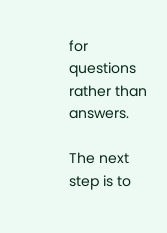for questions rather than answers.

The next step is to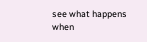see what happens when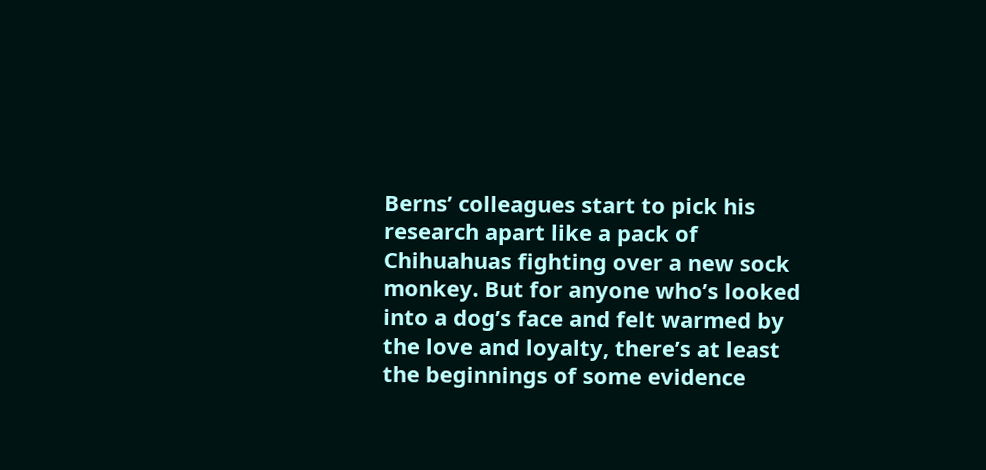Berns’ colleagues start to pick his research apart like a pack of Chihuahuas fighting over a new sock monkey. But for anyone who’s looked into a dog’s face and felt warmed by the love and loyalty, there’s at least the beginnings of some evidence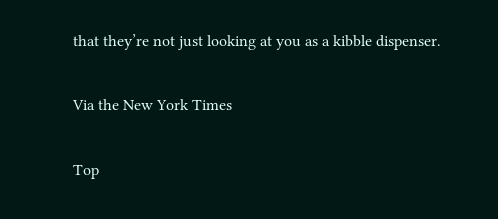that they’re not just looking at you as a kibble dispenser.

Via the New York Times

Top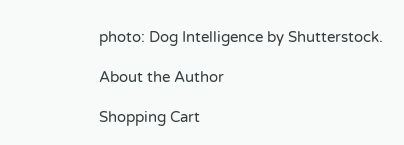photo: Dog Intelligence by Shutterstock.

About the Author

Shopping Cart